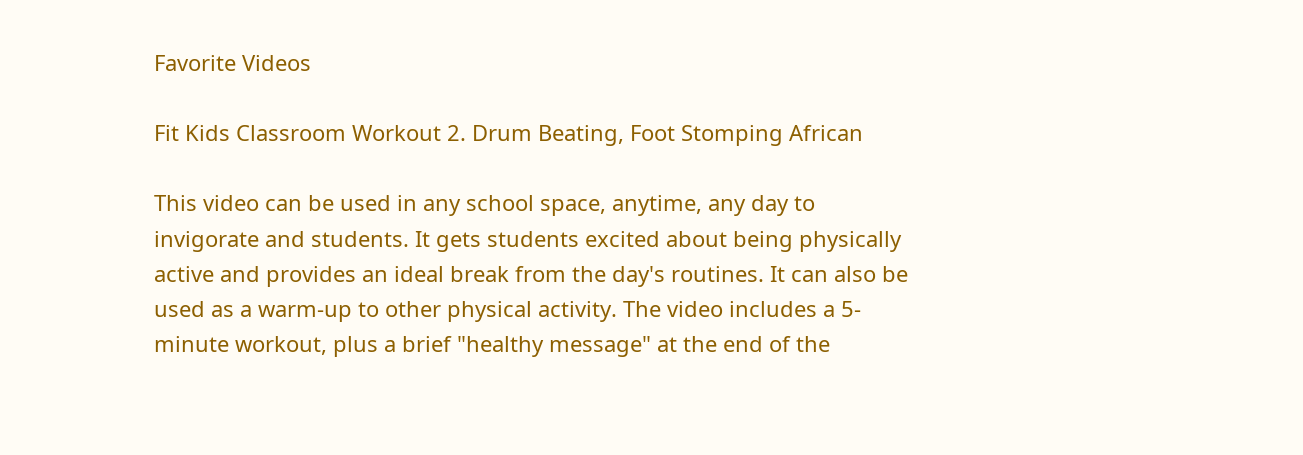Favorite Videos

Fit Kids Classroom Workout 2. Drum Beating, Foot Stomping African

This video can be used in any school space, anytime, any day to invigorate and students. It gets students excited about being physically active and provides an ideal break from the day's routines. It can also be used as a warm-up to other physical activity. The video includes a 5-minute workout, plus a brief "healthy message" at the end of the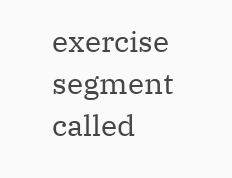exercise segment called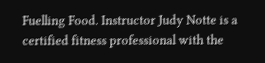Fuelling Food. Instructor Judy Notte is a certified fitness professional with the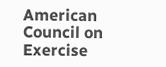American Council on Exercise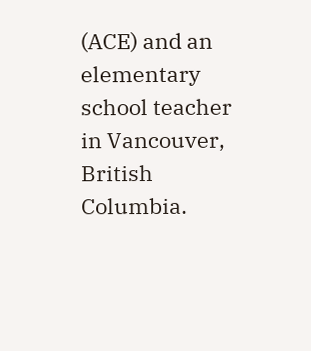(ACE) and an elementary school teacher in Vancouver, British Columbia.